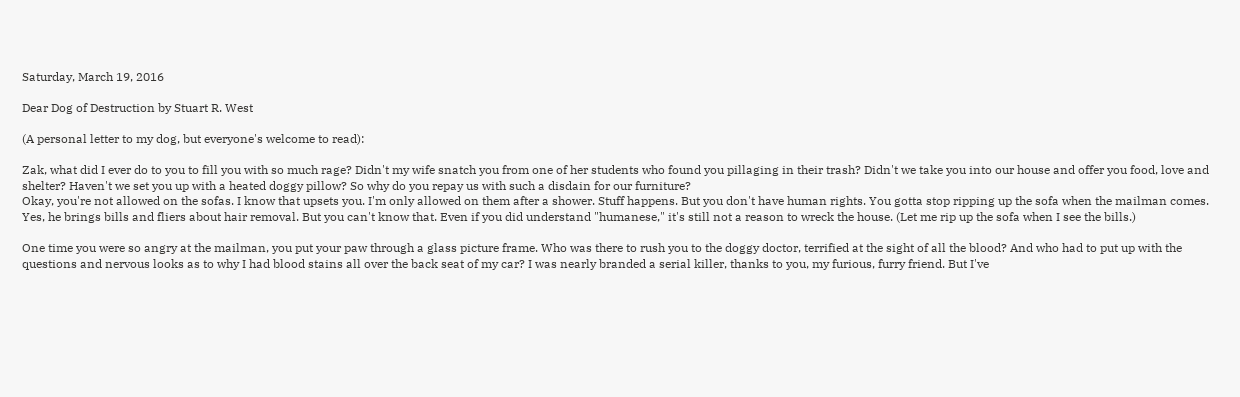Saturday, March 19, 2016

Dear Dog of Destruction by Stuart R. West

(A personal letter to my dog, but everyone's welcome to read):

Zak, what did I ever do to you to fill you with so much rage? Didn't my wife snatch you from one of her students who found you pillaging in their trash? Didn't we take you into our house and offer you food, love and shelter? Haven't we set you up with a heated doggy pillow? So why do you repay us with such a disdain for our furniture?
Okay, you're not allowed on the sofas. I know that upsets you. I'm only allowed on them after a shower. Stuff happens. But you don't have human rights. You gotta stop ripping up the sofa when the mailman comes. Yes, he brings bills and fliers about hair removal. But you can't know that. Even if you did understand "humanese," it's still not a reason to wreck the house. (Let me rip up the sofa when I see the bills.)

One time you were so angry at the mailman, you put your paw through a glass picture frame. Who was there to rush you to the doggy doctor, terrified at the sight of all the blood? And who had to put up with the questions and nervous looks as to why I had blood stains all over the back seat of my car? I was nearly branded a serial killer, thanks to you, my furious, furry friend. But I've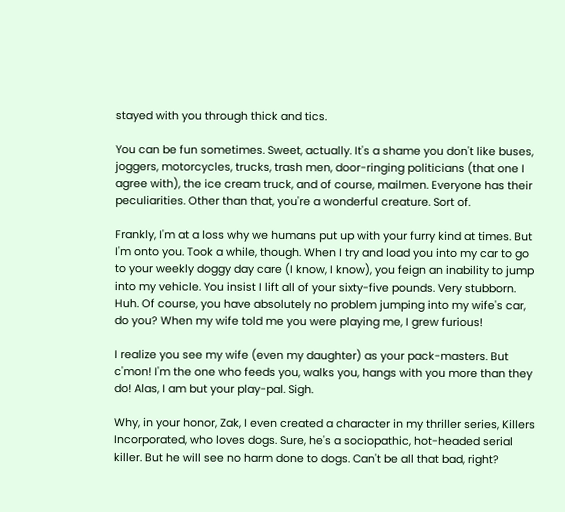stayed with you through thick and tics.

You can be fun sometimes. Sweet, actually. It's a shame you don't like buses, joggers, motorcycles, trucks, trash men, door-ringing politicians (that one I agree with), the ice cream truck, and of course, mailmen. Everyone has their peculiarities. Other than that, you're a wonderful creature. Sort of.

Frankly, I'm at a loss why we humans put up with your furry kind at times. But I'm onto you. Took a while, though. When I try and load you into my car to go to your weekly doggy day care (I know, I know), you feign an inability to jump into my vehicle. You insist I lift all of your sixty-five pounds. Very stubborn. Huh. Of course, you have absolutely no problem jumping into my wife's car, do you? When my wife told me you were playing me, I grew furious!

I realize you see my wife (even my daughter) as your pack-masters. But c'mon! I'm the one who feeds you, walks you, hangs with you more than they do! Alas, I am but your play-pal. Sigh.

Why, in your honor, Zak, I even created a character in my thriller series, Killers Incorporated, who loves dogs. Sure, he's a sociopathic, hot-headed serial killer. But he will see no harm done to dogs. Can't be all that bad, right?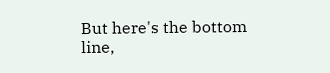But here's the bottom line,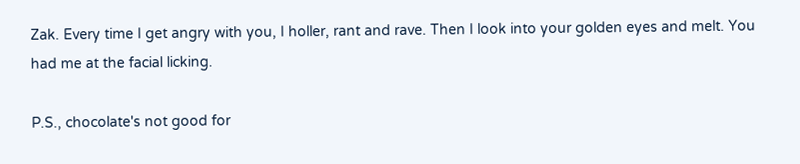Zak. Every time I get angry with you, I holler, rant and rave. Then I look into your golden eyes and melt. You had me at the facial licking.

P.S., chocolate's not good for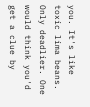you. It's like toxic lima beans. Only deadlier. One would think you'd get a clue by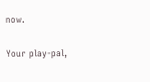now.

Your play-pal,